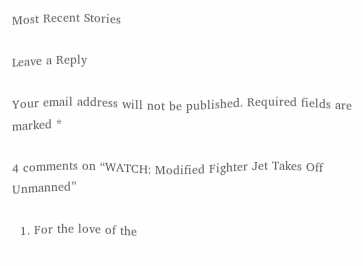Most Recent Stories

Leave a Reply

Your email address will not be published. Required fields are marked *

4 comments on “WATCH: Modified Fighter Jet Takes Off Unmanned”

  1. For the love of the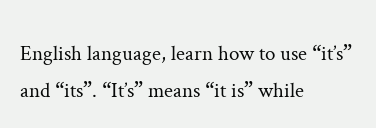English language, learn how to use “it’s” and “its”. “It’s” means “it is” while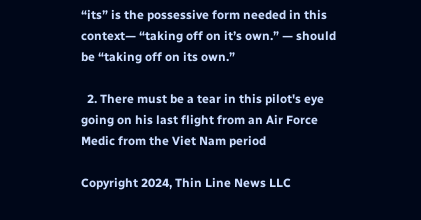“its” is the possessive form needed in this context— “taking off on it’s own.” — should be “taking off on its own.”

  2. There must be a tear in this pilot's eye going on his last flight from an Air Force Medic from the Viet Nam period

Copyright 2024, Thin Line News LLC